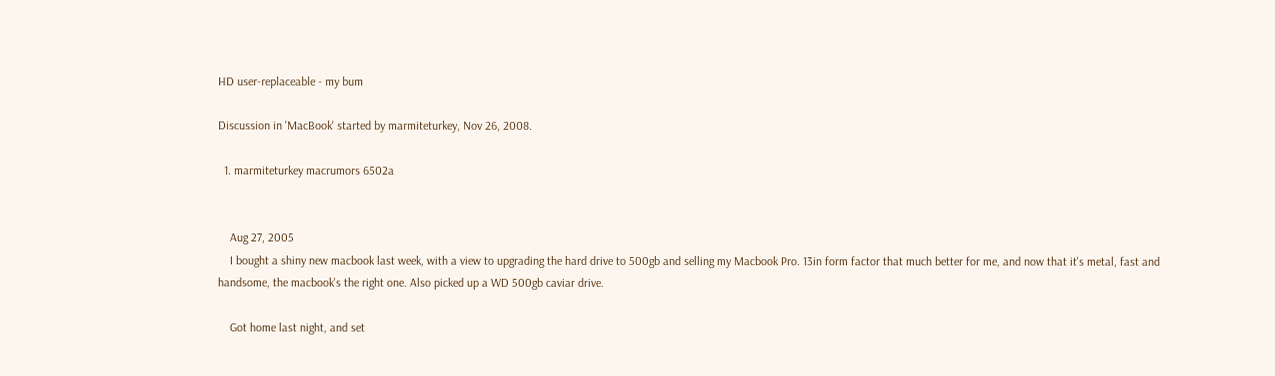HD user-replaceable - my bum

Discussion in 'MacBook' started by marmiteturkey, Nov 26, 2008.

  1. marmiteturkey macrumors 6502a


    Aug 27, 2005
    I bought a shiny new macbook last week, with a view to upgrading the hard drive to 500gb and selling my Macbook Pro. 13in form factor that much better for me, and now that it's metal, fast and handsome, the macbook's the right one. Also picked up a WD 500gb caviar drive.

    Got home last night, and set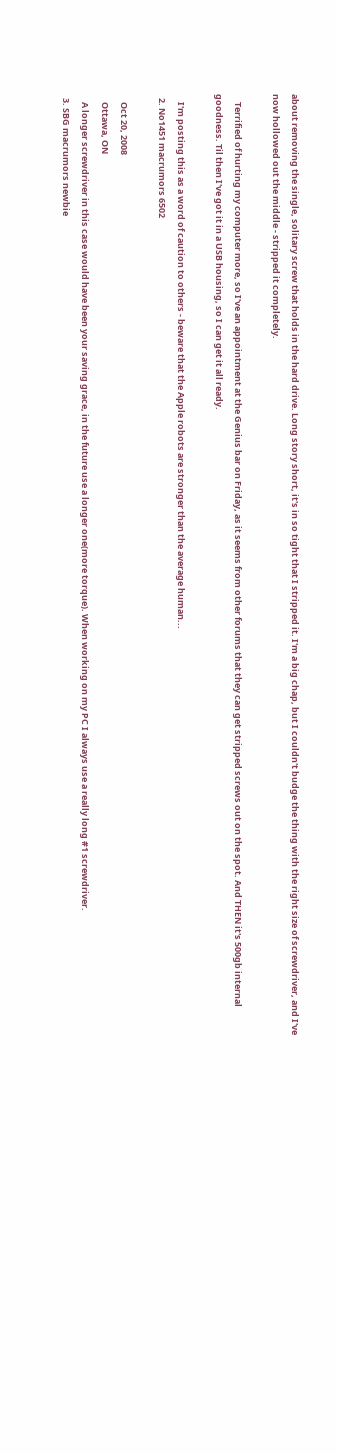about removing the single, solitary screw that holds in the hard drive. Long story short, it's in so tight that I stripped it. I'm a big chap, but I couldn't budge the thing with the right size of screwdriver, and I've now hollowed out the middle - stripped it completely.

    Terrified of hurting my computer more, so I've an appointment at the Genius bar on Friday, as it seems from other forums that they can get stripped screws out on the spot. And THEN it's 500gb internal goodness. Til then I've got it in a USB housing, so I can get it all ready.

    I'm posting this as a word of caution to others - beware that the Apple robots are stronger than the average human...
  2. No1451 macrumors 6502

    Oct 20, 2008
    Ottawa, ON
    A longer screwdriver in this case would have been your saving grace, in the future use a longer one(more torque). When working on my PC I always use a really long #1 screwdriver.
  3. SBG macrumors newbie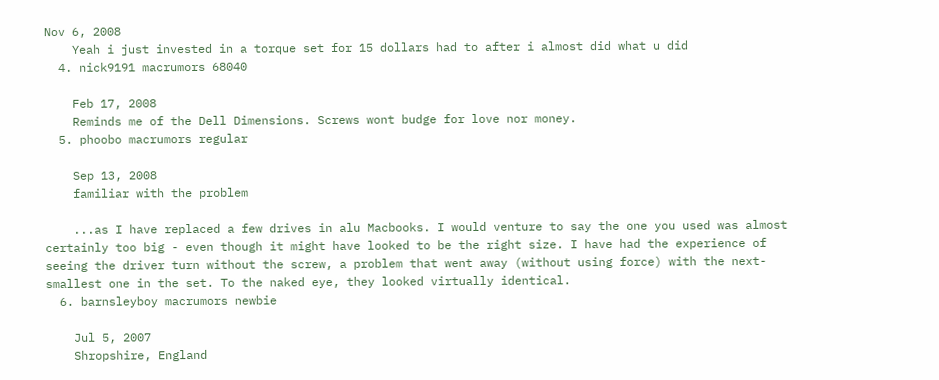Nov 6, 2008
    Yeah i just invested in a torque set for 15 dollars had to after i almost did what u did
  4. nick9191 macrumors 68040

    Feb 17, 2008
    Reminds me of the Dell Dimensions. Screws wont budge for love nor money.
  5. phoobo macrumors regular

    Sep 13, 2008
    familiar with the problem

    ...as I have replaced a few drives in alu Macbooks. I would venture to say the one you used was almost certainly too big - even though it might have looked to be the right size. I have had the experience of seeing the driver turn without the screw, a problem that went away (without using force) with the next-smallest one in the set. To the naked eye, they looked virtually identical.
  6. barnsleyboy macrumors newbie

    Jul 5, 2007
    Shropshire, England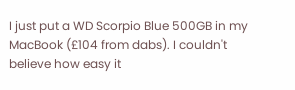I just put a WD Scorpio Blue 500GB in my MacBook (£104 from dabs). I couldn't believe how easy it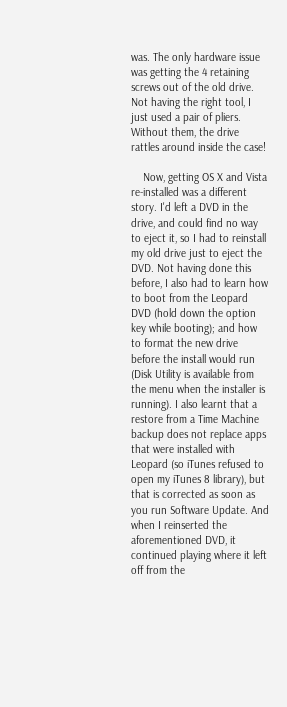was. The only hardware issue was getting the 4 retaining screws out of the old drive. Not having the right tool, I just used a pair of pliers. Without them, the drive rattles around inside the case!

    Now, getting OS X and Vista re-installed was a different story. I'd left a DVD in the drive, and could find no way to eject it, so I had to reinstall my old drive just to eject the DVD. Not having done this before, I also had to learn how to boot from the Leopard DVD (hold down the option key while booting); and how to format the new drive before the install would run (Disk Utility is available from the menu when the installer is running). I also learnt that a restore from a Time Machine backup does not replace apps that were installed with Leopard (so iTunes refused to open my iTunes 8 library), but that is corrected as soon as you run Software Update. And when I reinserted the aforementioned DVD, it continued playing where it left off from the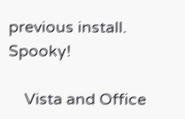previous install. Spooky!

    Vista and Office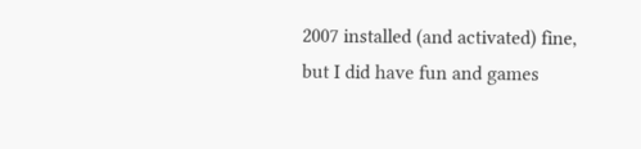2007 installed (and activated) fine, but I did have fun and games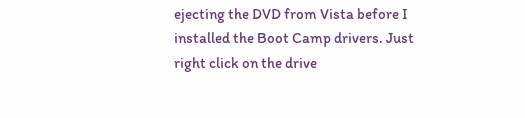ejecting the DVD from Vista before I installed the Boot Camp drivers. Just right click on the drive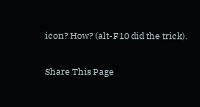icon? How? (alt-F10 did the trick).

Share This Page